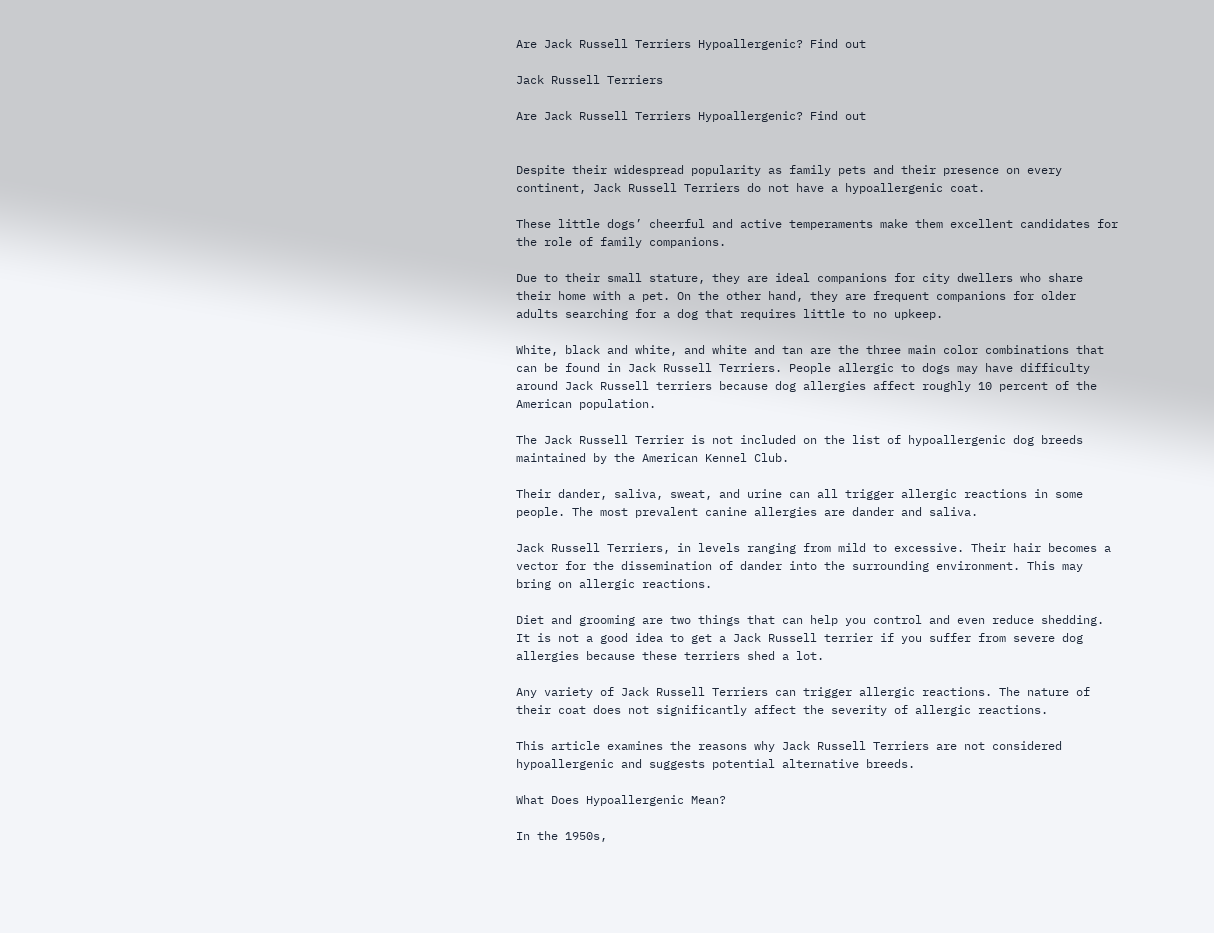Are Jack Russell Terriers Hypoallergenic? Find out

Jack Russell Terriers

Are Jack Russell Terriers Hypoallergenic? Find out


Despite their widespread popularity as family pets and their presence on every continent, Jack Russell Terriers do not have a hypoallergenic coat.

These little dogs’ cheerful and active temperaments make them excellent candidates for the role of family companions.

Due to their small stature, they are ideal companions for city dwellers who share their home with a pet. On the other hand, they are frequent companions for older adults searching for a dog that requires little to no upkeep.

White, black and white, and white and tan are the three main color combinations that can be found in Jack Russell Terriers. People allergic to dogs may have difficulty around Jack Russell terriers because dog allergies affect roughly 10 percent of the American population.

The Jack Russell Terrier is not included on the list of hypoallergenic dog breeds maintained by the American Kennel Club.

Their dander, saliva, sweat, and urine can all trigger allergic reactions in some people. The most prevalent canine allergies are dander and saliva.

Jack Russell Terriers, in levels ranging from mild to excessive. Their hair becomes a vector for the dissemination of dander into the surrounding environment. This may bring on allergic reactions.

Diet and grooming are two things that can help you control and even reduce shedding. It is not a good idea to get a Jack Russell terrier if you suffer from severe dog allergies because these terriers shed a lot.

Any variety of Jack Russell Terriers can trigger allergic reactions. The nature of their coat does not significantly affect the severity of allergic reactions.

This article examines the reasons why Jack Russell Terriers are not considered hypoallergenic and suggests potential alternative breeds.

What Does Hypoallergenic Mean?

In the 1950s,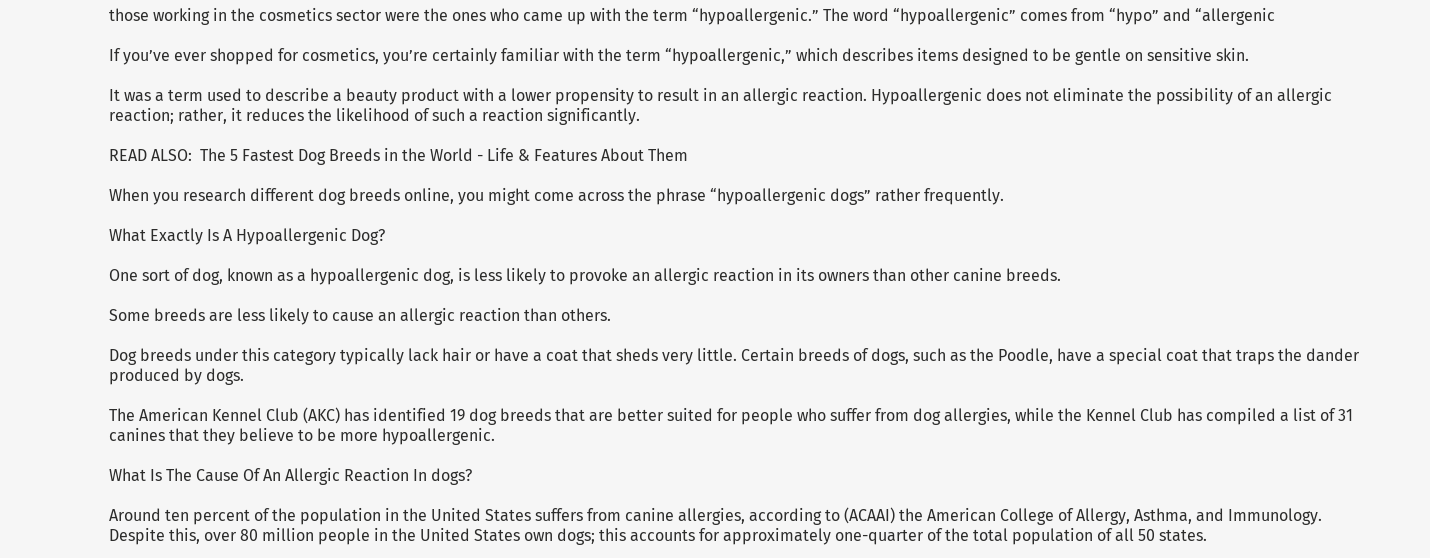those working in the cosmetics sector were the ones who came up with the term “hypoallergenic.” The word “hypoallergenic” comes from “hypo” and “allergenic

If you’ve ever shopped for cosmetics, you’re certainly familiar with the term “hypoallergenic,” which describes items designed to be gentle on sensitive skin.

It was a term used to describe a beauty product with a lower propensity to result in an allergic reaction. Hypoallergenic does not eliminate the possibility of an allergic reaction; rather, it reduces the likelihood of such a reaction significantly.

READ ALSO:  The 5 Fastest Dog Breeds in the World - Life & Features About Them

When you research different dog breeds online, you might come across the phrase “hypoallergenic dogs” rather frequently.

What Exactly Is A Hypoallergenic Dog?

One sort of dog, known as a hypoallergenic dog, is less likely to provoke an allergic reaction in its owners than other canine breeds.

Some breeds are less likely to cause an allergic reaction than others.

Dog breeds under this category typically lack hair or have a coat that sheds very little. Certain breeds of dogs, such as the Poodle, have a special coat that traps the dander produced by dogs.

The American Kennel Club (AKC) has identified 19 dog breeds that are better suited for people who suffer from dog allergies, while the Kennel Club has compiled a list of 31 canines that they believe to be more hypoallergenic.

What Is The Cause Of An Allergic Reaction In dogs?

Around ten percent of the population in the United States suffers from canine allergies, according to (ACAAI) the American College of Allergy, Asthma, and Immunology.
Despite this, over 80 million people in the United States own dogs; this accounts for approximately one-quarter of the total population of all 50 states.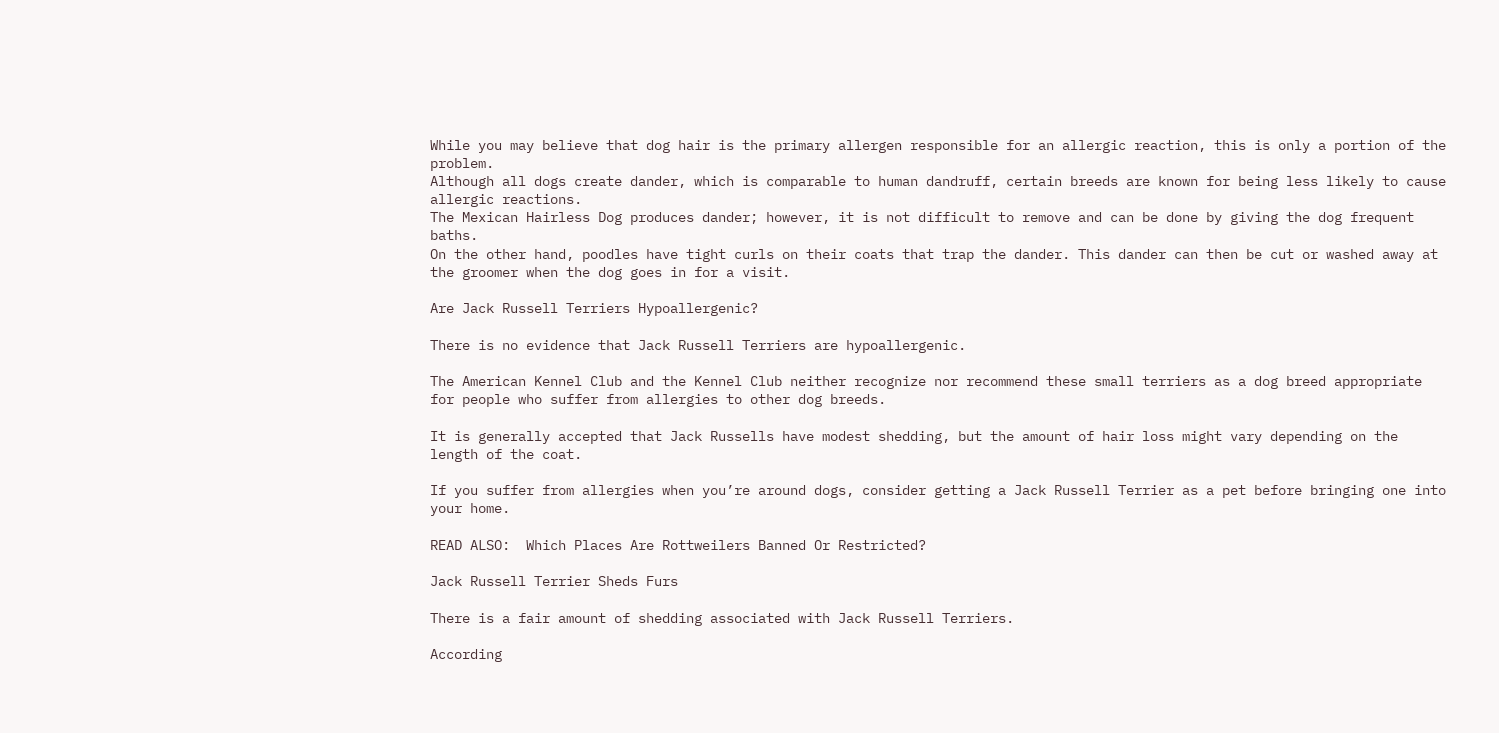While you may believe that dog hair is the primary allergen responsible for an allergic reaction, this is only a portion of the problem.
Although all dogs create dander, which is comparable to human dandruff, certain breeds are known for being less likely to cause allergic reactions.
The Mexican Hairless Dog produces dander; however, it is not difficult to remove and can be done by giving the dog frequent baths.
On the other hand, poodles have tight curls on their coats that trap the dander. This dander can then be cut or washed away at the groomer when the dog goes in for a visit.

Are Jack Russell Terriers Hypoallergenic?

There is no evidence that Jack Russell Terriers are hypoallergenic.

The American Kennel Club and the Kennel Club neither recognize nor recommend these small terriers as a dog breed appropriate for people who suffer from allergies to other dog breeds.

It is generally accepted that Jack Russells have modest shedding, but the amount of hair loss might vary depending on the length of the coat.

If you suffer from allergies when you’re around dogs, consider getting a Jack Russell Terrier as a pet before bringing one into your home.

READ ALSO:  Which Places Are Rottweilers Banned Or Restricted?

Jack Russell Terrier Sheds Furs

There is a fair amount of shedding associated with Jack Russell Terriers.

According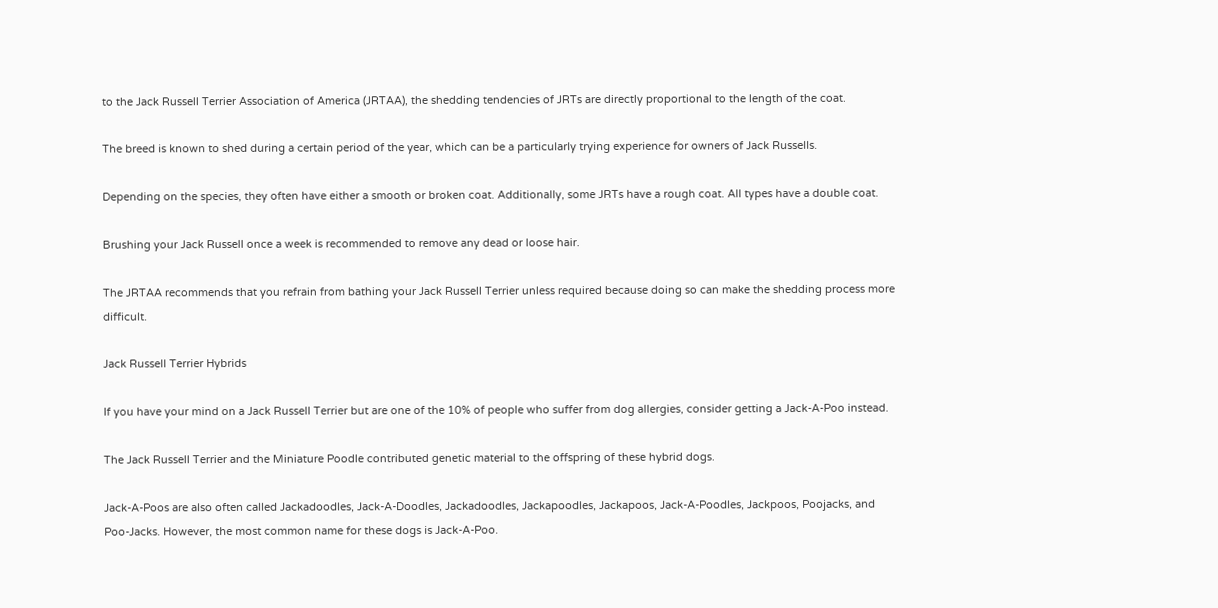to the Jack Russell Terrier Association of America (JRTAA), the shedding tendencies of JRTs are directly proportional to the length of the coat.

The breed is known to shed during a certain period of the year, which can be a particularly trying experience for owners of Jack Russells.

Depending on the species, they often have either a smooth or broken coat. Additionally, some JRTs have a rough coat. All types have a double coat.

Brushing your Jack Russell once a week is recommended to remove any dead or loose hair.

The JRTAA recommends that you refrain from bathing your Jack Russell Terrier unless required because doing so can make the shedding process more difficult.

Jack Russell Terrier Hybrids

If you have your mind on a Jack Russell Terrier but are one of the 10% of people who suffer from dog allergies, consider getting a Jack-A-Poo instead.

The Jack Russell Terrier and the Miniature Poodle contributed genetic material to the offspring of these hybrid dogs.

Jack-A-Poos are also often called Jackadoodles, Jack-A-Doodles, Jackadoodles, Jackapoodles, Jackapoos, Jack-A-Poodles, Jackpoos, Poojacks, and Poo-Jacks. However, the most common name for these dogs is Jack-A-Poo.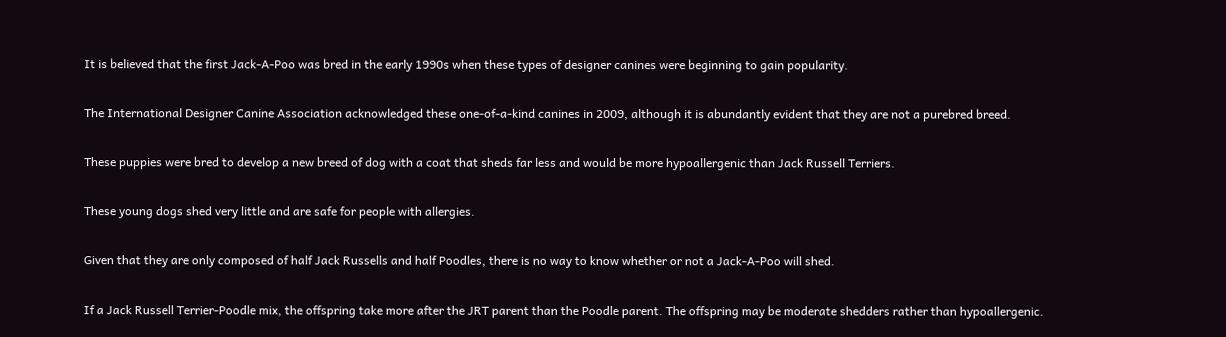It is believed that the first Jack-A-Poo was bred in the early 1990s when these types of designer canines were beginning to gain popularity.

The International Designer Canine Association acknowledged these one-of-a-kind canines in 2009, although it is abundantly evident that they are not a purebred breed.

These puppies were bred to develop a new breed of dog with a coat that sheds far less and would be more hypoallergenic than Jack Russell Terriers.

These young dogs shed very little and are safe for people with allergies.

Given that they are only composed of half Jack Russells and half Poodles, there is no way to know whether or not a Jack-A-Poo will shed.

If a Jack Russell Terrier-Poodle mix, the offspring take more after the JRT parent than the Poodle parent. The offspring may be moderate shedders rather than hypoallergenic.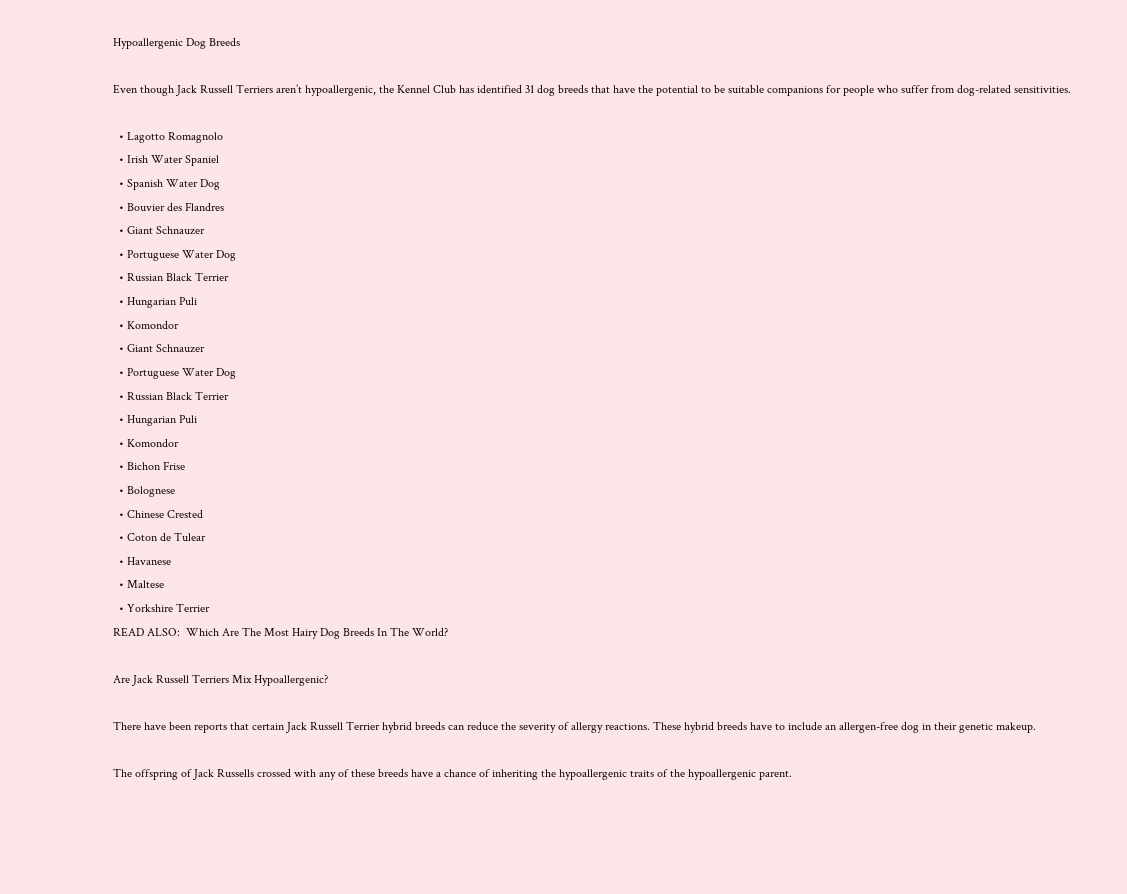Hypoallergenic Dog Breeds

Even though Jack Russell Terriers aren’t hypoallergenic, the Kennel Club has identified 31 dog breeds that have the potential to be suitable companions for people who suffer from dog-related sensitivities.

  • Lagotto Romagnolo
  • Irish Water Spaniel
  • Spanish Water Dog
  • Bouvier des Flandres
  • Giant Schnauzer
  • Portuguese Water Dog
  • Russian Black Terrier
  • Hungarian Puli
  • Komondor
  • Giant Schnauzer
  • Portuguese Water Dog
  • Russian Black Terrier
  • Hungarian Puli
  • Komondor
  • Bichon Frise
  • Bolognese
  • Chinese Crested
  • Coton de Tulear
  • Havanese
  • Maltese
  • Yorkshire Terrier
READ ALSO:  Which Are The Most Hairy Dog Breeds In The World?

Are Jack Russell Terriers Mix Hypoallergenic?

There have been reports that certain Jack Russell Terrier hybrid breeds can reduce the severity of allergy reactions. These hybrid breeds have to include an allergen-free dog in their genetic makeup.

The offspring of Jack Russells crossed with any of these breeds have a chance of inheriting the hypoallergenic traits of the hypoallergenic parent.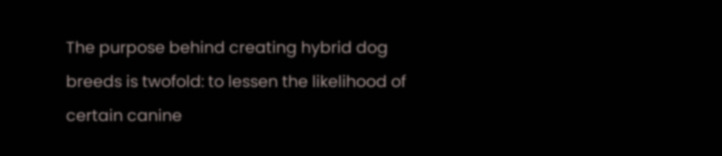The purpose behind creating hybrid dog breeds is twofold: to lessen the likelihood of certain canine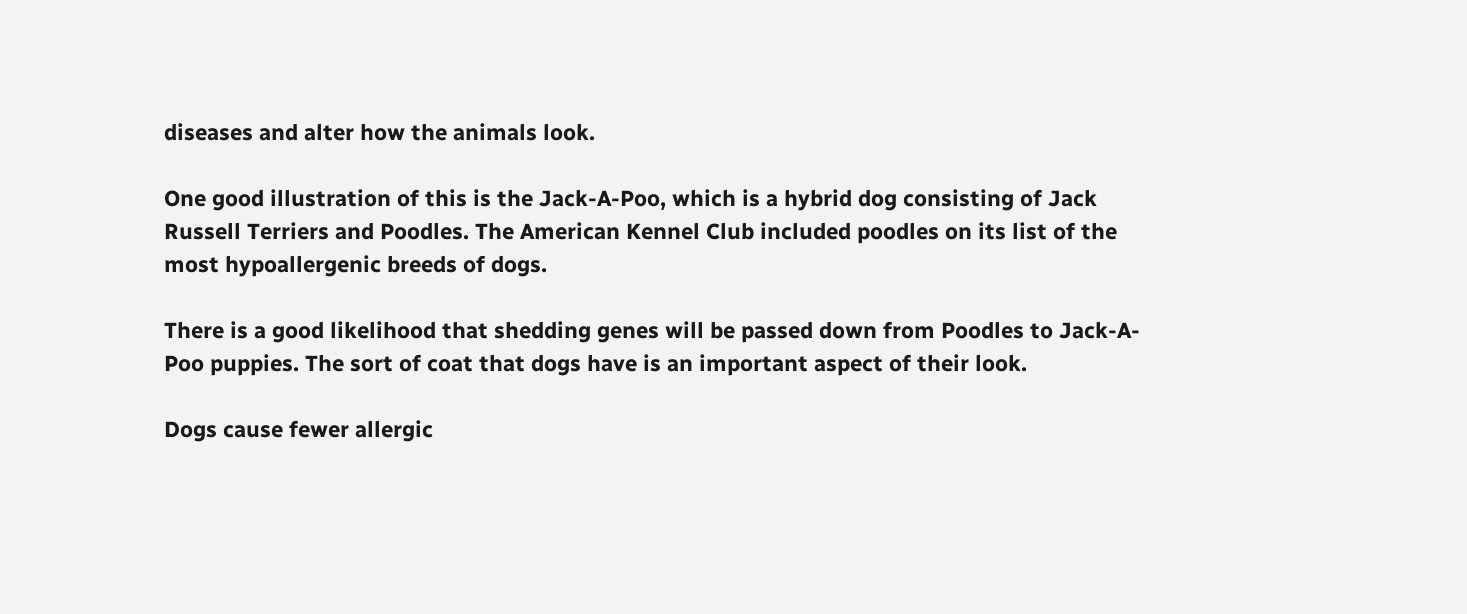diseases and alter how the animals look.

One good illustration of this is the Jack-A-Poo, which is a hybrid dog consisting of Jack Russell Terriers and Poodles. The American Kennel Club included poodles on its list of the most hypoallergenic breeds of dogs.

There is a good likelihood that shedding genes will be passed down from Poodles to Jack-A-Poo puppies. The sort of coat that dogs have is an important aspect of their look.

Dogs cause fewer allergic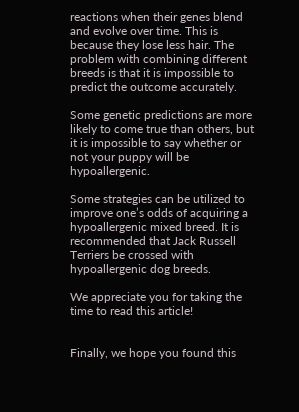reactions when their genes blend and evolve over time. This is because they lose less hair. The problem with combining different breeds is that it is impossible to predict the outcome accurately.

Some genetic predictions are more likely to come true than others, but it is impossible to say whether or not your puppy will be hypoallergenic.

Some strategies can be utilized to improve one’s odds of acquiring a hypoallergenic mixed breed. It is recommended that Jack Russell Terriers be crossed with hypoallergenic dog breeds.

We appreciate you for taking the time to read this article!


Finally, we hope you found this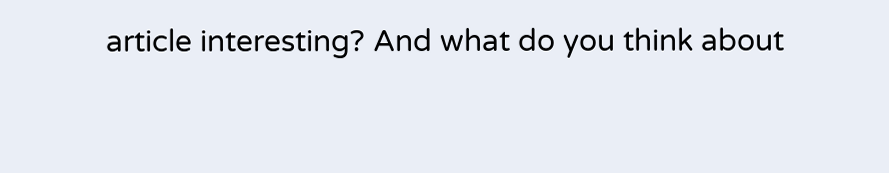article interesting? And what do you think about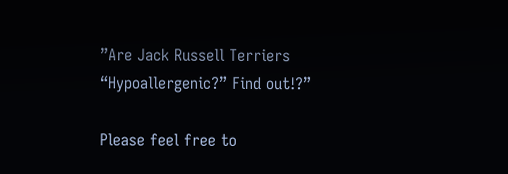”Are Jack Russell Terriers “Hypoallergenic?” Find out!?”

Please feel free to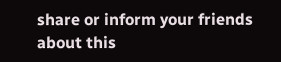share or inform your friends about this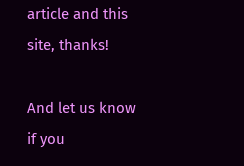article and this site, thanks!

And let us know if you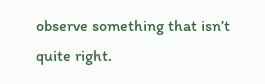observe something that isn’t quite right.